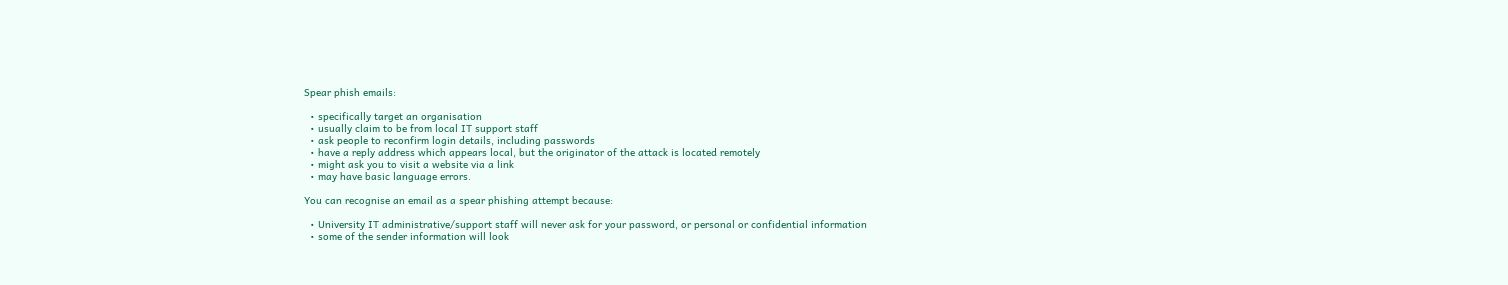Spear phish emails:

  • specifically target an organisation
  • usually claim to be from local IT support staff
  • ask people to reconfirm login details, including passwords
  • have a reply address which appears local, but the originator of the attack is located remotely
  • might ask you to visit a website via a link
  • may have basic language errors.

You can recognise an email as a spear phishing attempt because:

  • University IT administrative/support staff will never ask for your password, or personal or confidential information
  • some of the sender information will look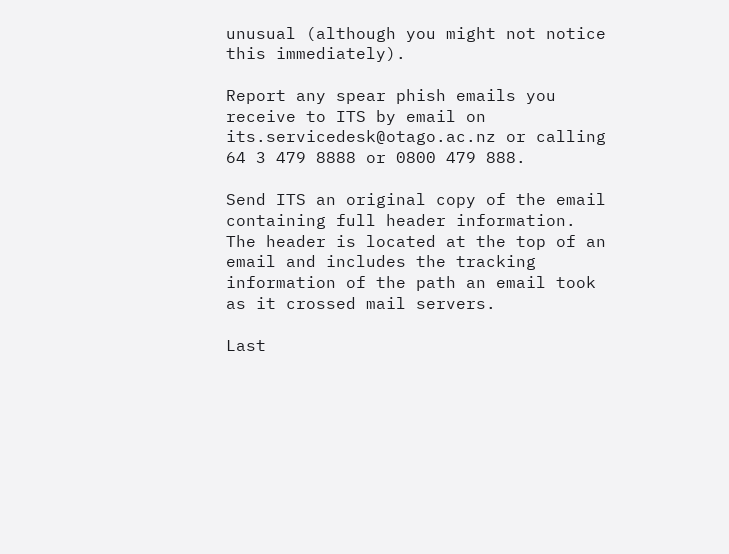unusual (although you might not notice this immediately).

Report any spear phish emails you receive to ITS by email on its.servicedesk@otago.ac.nz or calling 64 3 479 8888 or 0800 479 888.

Send ITS an original copy of the email containing full header information. The header is located at the top of an email and includes the tracking information of the path an email took as it crossed mail servers.

Last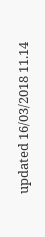updated 16/03/2018 11.14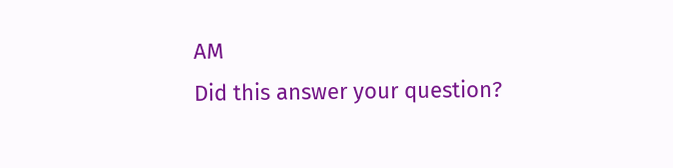AM
Did this answer your question?